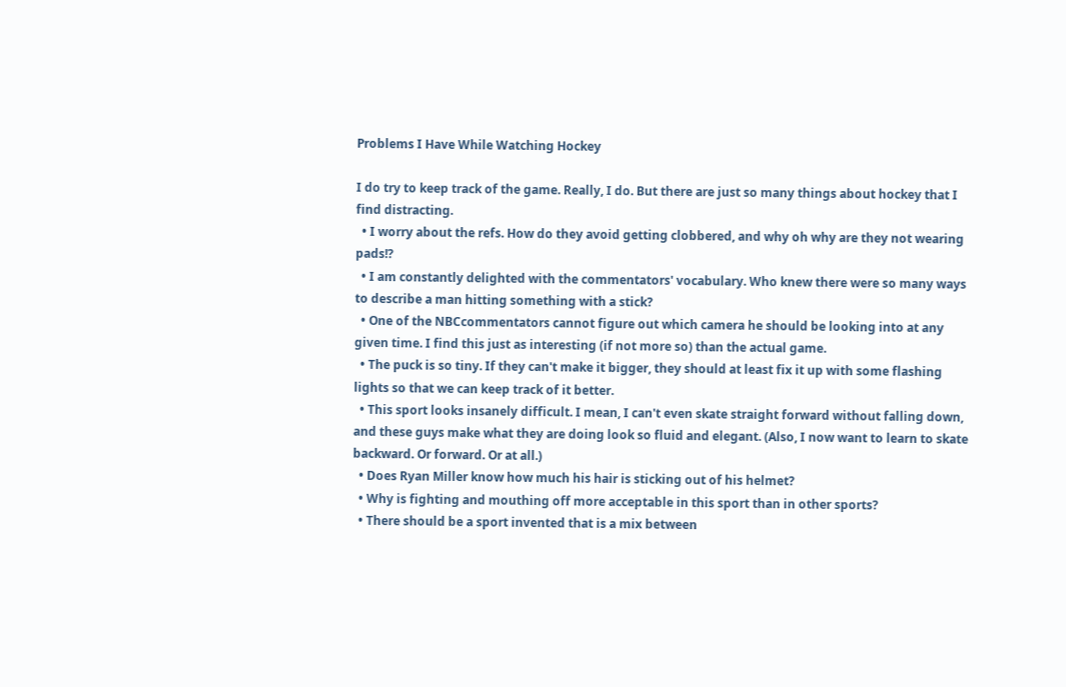Problems I Have While Watching Hockey

I do try to keep track of the game. Really, I do. But there are just so many things about hockey that I find distracting.
  • I worry about the refs. How do they avoid getting clobbered, and why oh why are they not wearing pads!?
  • I am constantly delighted with the commentators' vocabulary. Who knew there were so many ways to describe a man hitting something with a stick?
  • One of the NBCcommentators cannot figure out which camera he should be looking into at any given time. I find this just as interesting (if not more so) than the actual game.
  • The puck is so tiny. If they can't make it bigger, they should at least fix it up with some flashing lights so that we can keep track of it better.
  • This sport looks insanely difficult. I mean, I can't even skate straight forward without falling down, and these guys make what they are doing look so fluid and elegant. (Also, I now want to learn to skate backward. Or forward. Or at all.)
  • Does Ryan Miller know how much his hair is sticking out of his helmet?
  • Why is fighting and mouthing off more acceptable in this sport than in other sports?
  • There should be a sport invented that is a mix between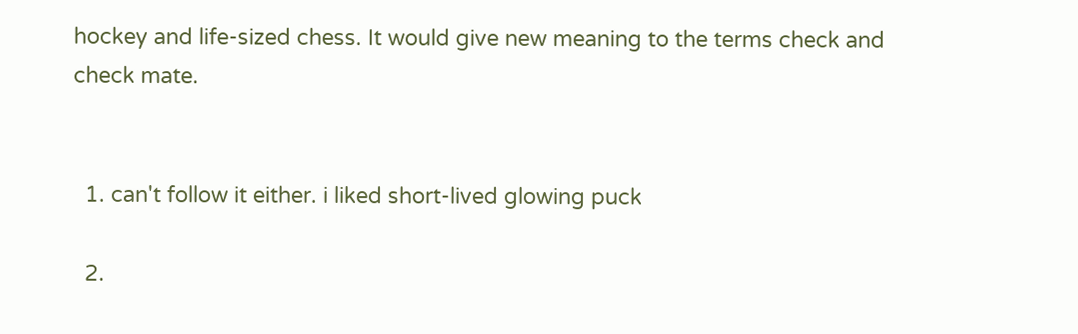hockey and life-sized chess. It would give new meaning to the terms check and check mate.


  1. can't follow it either. i liked short-lived glowing puck

  2.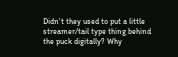Didn't they used to put a little streamer/tail type thing behind the puck digitally? Why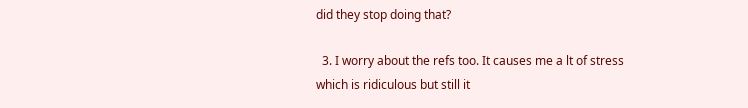did they stop doing that?

  3. I worry about the refs too. It causes me a lt of stress which is ridiculous but still it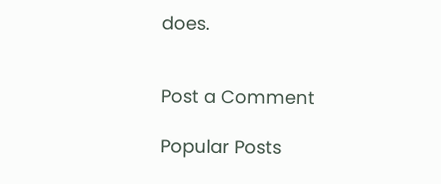does.


Post a Comment

Popular Posts